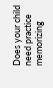Does your child need practice memorizing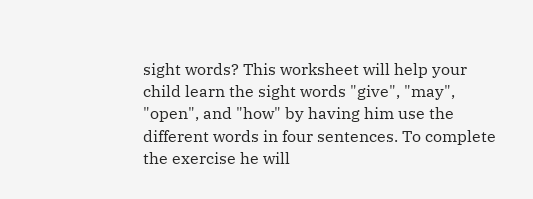sight words? This worksheet will help your child learn the sight words "give", "may", "open", and "how" by having him use the different words in four sentences. To complete the exercise he will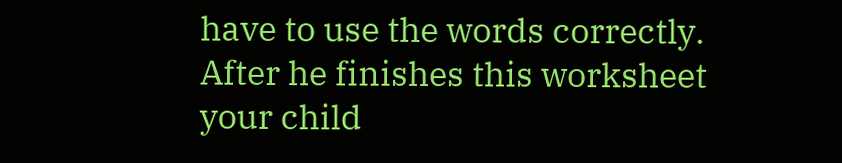have to use the words correctly. After he finishes this worksheet your child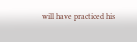will have practiced his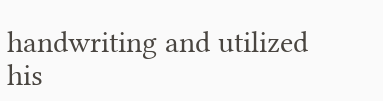handwriting and utilized his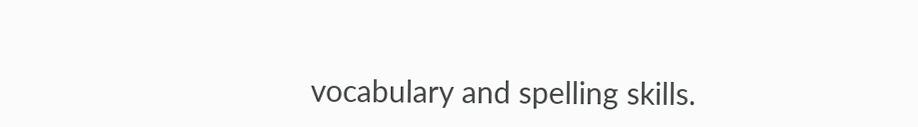vocabulary and spelling skills.